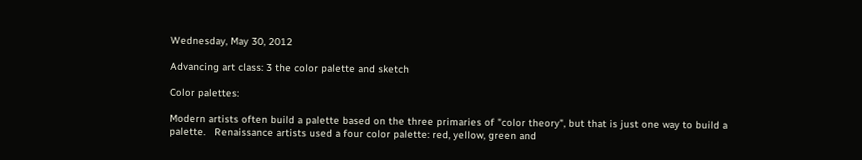Wednesday, May 30, 2012

Advancing art class: 3 the color palette and sketch

Color palettes:

Modern artists often build a palette based on the three primaries of "color theory", but that is just one way to build a palette.   Renaissance artists used a four color palette: red, yellow, green and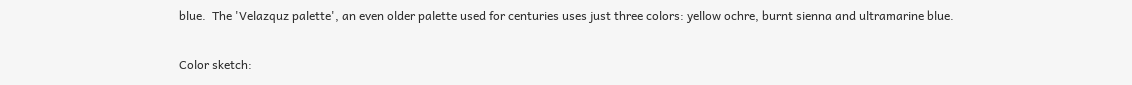blue.  The 'Velazquz palette', an even older palette used for centuries uses just three colors: yellow ochre, burnt sienna and ultramarine blue.

Color sketch: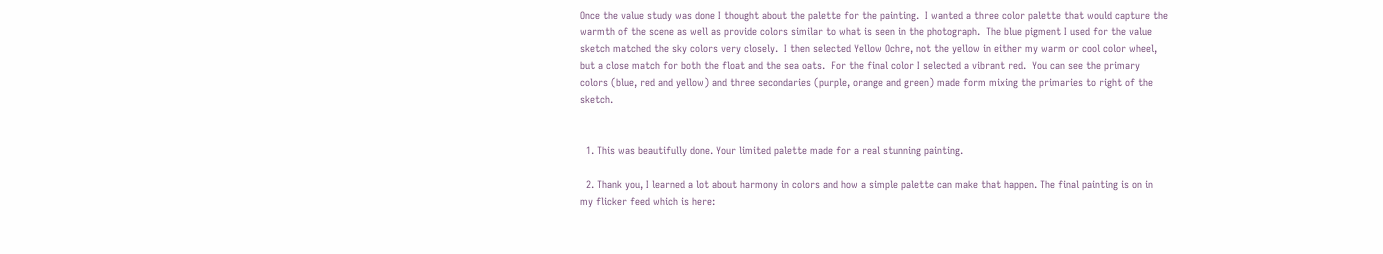Once the value study was done I thought about the palette for the painting.  I wanted a three color palette that would capture the warmth of the scene as well as provide colors similar to what is seen in the photograph.  The blue pigment I used for the value sketch matched the sky colors very closely.  I then selected Yellow Ochre, not the yellow in either my warm or cool color wheel, but a close match for both the float and the sea oats.  For the final color I selected a vibrant red.  You can see the primary colors (blue, red and yellow) and three secondaries (purple, orange and green) made form mixing the primaries to right of the sketch.


  1. This was beautifully done. Your limited palette made for a real stunning painting.

  2. Thank you, I learned a lot about harmony in colors and how a simple palette can make that happen. The final painting is on in my flicker feed which is here: